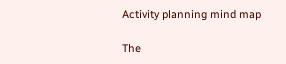Activity planning mind map

The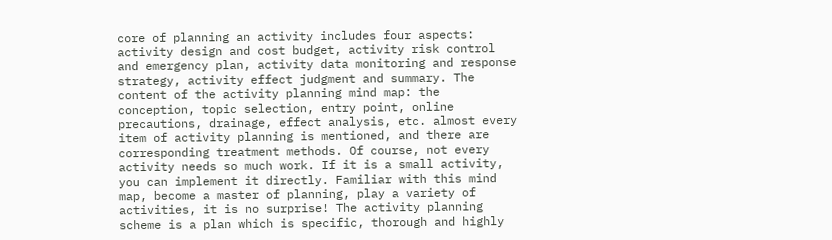core of planning an activity includes four aspects: activity design and cost budget, activity risk control and emergency plan, activity data monitoring and response strategy, activity effect judgment and summary. The content of the activity planning mind map: the conception, topic selection, entry point, online precautions, drainage, effect analysis, etc. almost every item of activity planning is mentioned, and there are corresponding treatment methods. Of course, not every activity needs so much work. If it is a small activity, you can implement it directly. Familiar with this mind map, become a master of planning, play a variety of activities, it is no surprise! The activity planning scheme is a plan which is specific, thorough and highly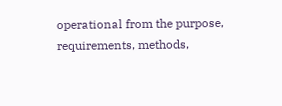operational from the purpose, requirements, methods,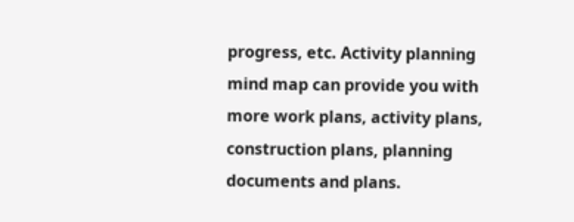progress, etc. Activity planning mind map can provide you with more work plans, activity plans, construction plans, planning documents and plans.